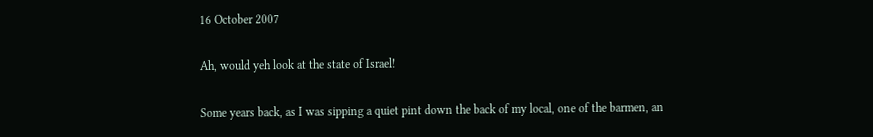16 October 2007

Ah, would yeh look at the state of Israel!

Some years back, as I was sipping a quiet pint down the back of my local, one of the barmen, an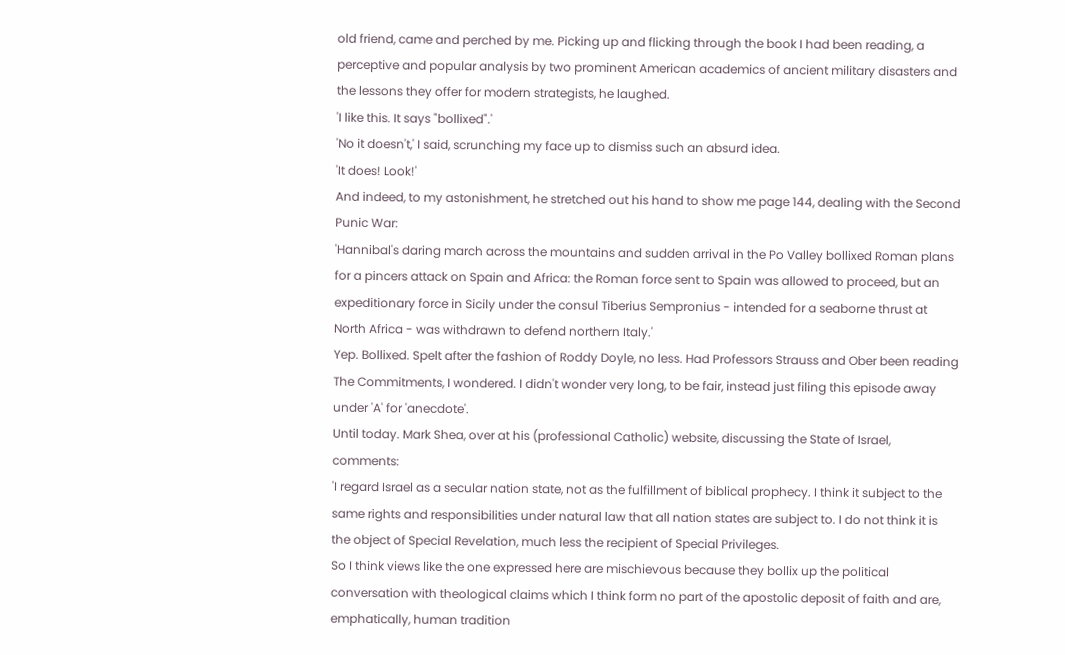old friend, came and perched by me. Picking up and flicking through the book I had been reading, a perceptive and popular analysis by two prominent American academics of ancient military disasters and the lessons they offer for modern strategists, he laughed.
'I like this. It says "bollixed".'
'No it doesn't,' I said, scrunching my face up to dismiss such an absurd idea.
'It does! Look!'
And indeed, to my astonishment, he stretched out his hand to show me page 144, dealing with the Second Punic War:
'Hannibal's daring march across the mountains and sudden arrival in the Po Valley bollixed Roman plans for a pincers attack on Spain and Africa: the Roman force sent to Spain was allowed to proceed, but an expeditionary force in Sicily under the consul Tiberius Sempronius - intended for a seaborne thrust at North Africa - was withdrawn to defend northern Italy.'
Yep. Bollixed. Spelt after the fashion of Roddy Doyle, no less. Had Professors Strauss and Ober been reading The Commitments, I wondered. I didn't wonder very long, to be fair, instead just filing this episode away under 'A' for 'anecdote'.
Until today. Mark Shea, over at his (professional Catholic) website, discussing the State of Israel, comments:
'I regard Israel as a secular nation state, not as the fulfillment of biblical prophecy. I think it subject to the same rights and responsibilities under natural law that all nation states are subject to. I do not think it is the object of Special Revelation, much less the recipient of Special Privileges.
So I think views like the one expressed here are mischievous because they bollix up the political conversation with theological claims which I think form no part of the apostolic deposit of faith and are, emphatically, human tradition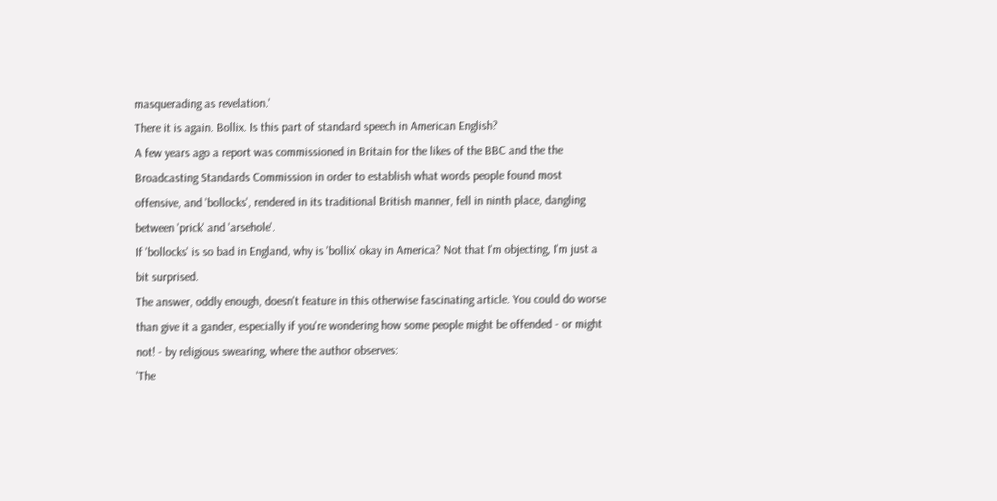masquerading as revelation.'
There it is again. Bollix. Is this part of standard speech in American English?
A few years ago a report was commissioned in Britain for the likes of the BBC and the the Broadcasting Standards Commission in order to establish what words people found most offensive, and 'bollocks', rendered in its traditional British manner, fell in ninth place, dangling between 'prick' and 'arsehole'.
If 'bollocks' is so bad in England, why is 'bollix' okay in America? Not that I'm objecting, I'm just a bit surprised.
The answer, oddly enough, doesn't feature in this otherwise fascinating article. You could do worse than give it a gander, especially if you're wondering how some people might be offended - or might not! - by religious swearing, where the author observes:
'The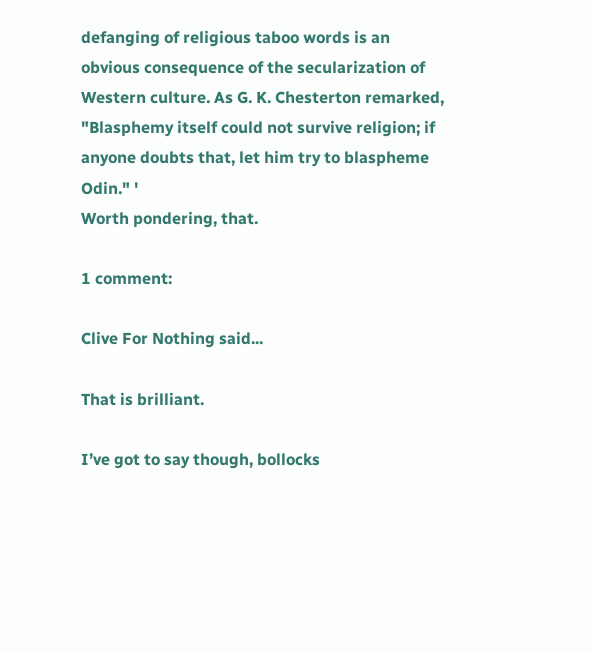defanging of religious taboo words is an obvious consequence of the secularization of Western culture. As G. K. Chesterton remarked, "Blasphemy itself could not survive religion; if anyone doubts that, let him try to blaspheme Odin." '
Worth pondering, that.

1 comment:

Clive For Nothing said...

That is brilliant.

I’ve got to say though, bollocks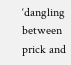‘dangling between prick and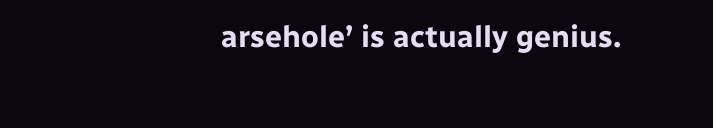arsehole’ is actually genius.